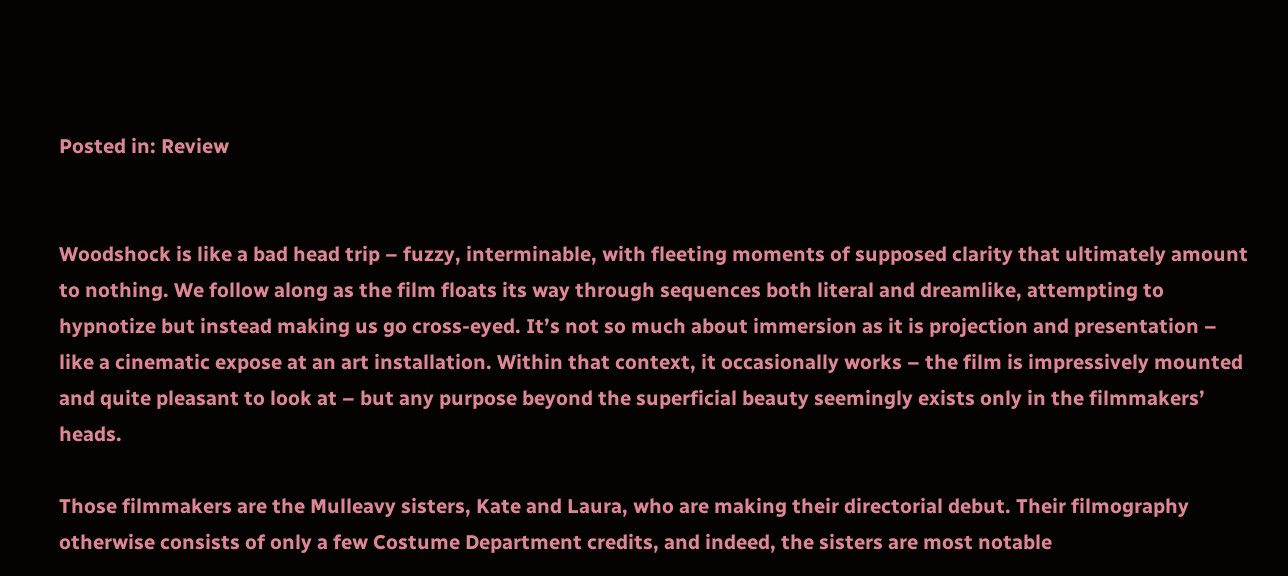Posted in: Review


Woodshock is like a bad head trip – fuzzy, interminable, with fleeting moments of supposed clarity that ultimately amount to nothing. We follow along as the film floats its way through sequences both literal and dreamlike, attempting to hypnotize but instead making us go cross-eyed. It’s not so much about immersion as it is projection and presentation – like a cinematic expose at an art installation. Within that context, it occasionally works – the film is impressively mounted and quite pleasant to look at – but any purpose beyond the superficial beauty seemingly exists only in the filmmakers’ heads.

Those filmmakers are the Mulleavy sisters, Kate and Laura, who are making their directorial debut. Their filmography otherwise consists of only a few Costume Department credits, and indeed, the sisters are most notable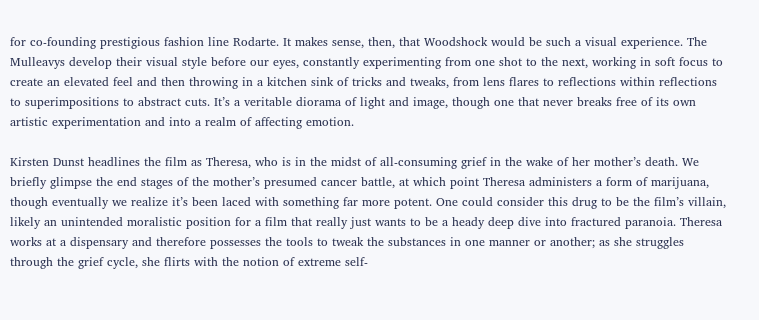for co-founding prestigious fashion line Rodarte. It makes sense, then, that Woodshock would be such a visual experience. The Mulleavys develop their visual style before our eyes, constantly experimenting from one shot to the next, working in soft focus to create an elevated feel and then throwing in a kitchen sink of tricks and tweaks, from lens flares to reflections within reflections to superimpositions to abstract cuts. It’s a veritable diorama of light and image, though one that never breaks free of its own artistic experimentation and into a realm of affecting emotion.

Kirsten Dunst headlines the film as Theresa, who is in the midst of all-consuming grief in the wake of her mother’s death. We briefly glimpse the end stages of the mother’s presumed cancer battle, at which point Theresa administers a form of marijuana, though eventually we realize it’s been laced with something far more potent. One could consider this drug to be the film’s villain, likely an unintended moralistic position for a film that really just wants to be a heady deep dive into fractured paranoia. Theresa works at a dispensary and therefore possesses the tools to tweak the substances in one manner or another; as she struggles through the grief cycle, she flirts with the notion of extreme self-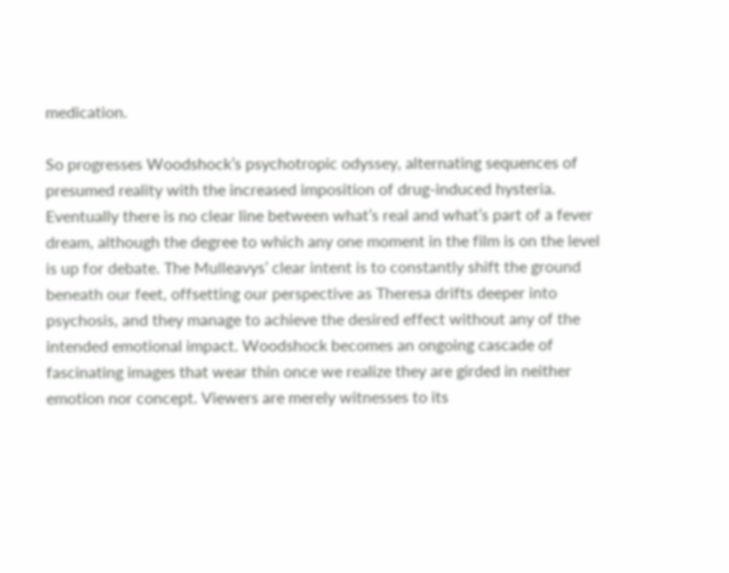medication.

So progresses Woodshock’s psychotropic odyssey, alternating sequences of presumed reality with the increased imposition of drug-induced hysteria. Eventually there is no clear line between what’s real and what’s part of a fever dream, although the degree to which any one moment in the film is on the level is up for debate. The Mulleavys’ clear intent is to constantly shift the ground beneath our feet, offsetting our perspective as Theresa drifts deeper into psychosis, and they manage to achieve the desired effect without any of the intended emotional impact. Woodshock becomes an ongoing cascade of fascinating images that wear thin once we realize they are girded in neither emotion nor concept. Viewers are merely witnesses to its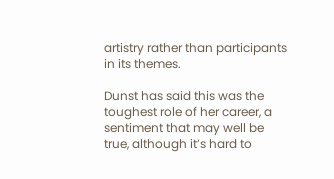artistry rather than participants in its themes.

Dunst has said this was the toughest role of her career, a sentiment that may well be true, although it’s hard to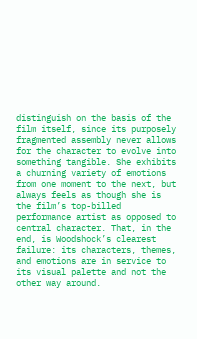distinguish on the basis of the film itself, since its purposely fragmented assembly never allows for the character to evolve into something tangible. She exhibits a churning variety of emotions from one moment to the next, but always feels as though she is the film’s top-billed performance artist as opposed to central character. That, in the end, is Woodshock’s clearest failure: its characters, themes, and emotions are in service to its visual palette and not the other way around.